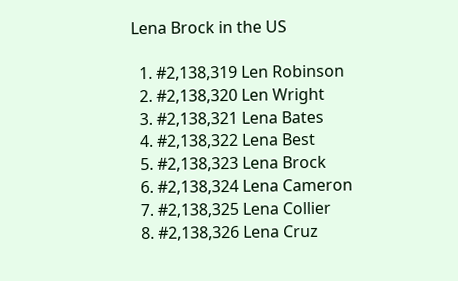Lena Brock in the US

  1. #2,138,319 Len Robinson
  2. #2,138,320 Len Wright
  3. #2,138,321 Lena Bates
  4. #2,138,322 Lena Best
  5. #2,138,323 Lena Brock
  6. #2,138,324 Lena Cameron
  7. #2,138,325 Lena Collier
  8. #2,138,326 Lena Cruz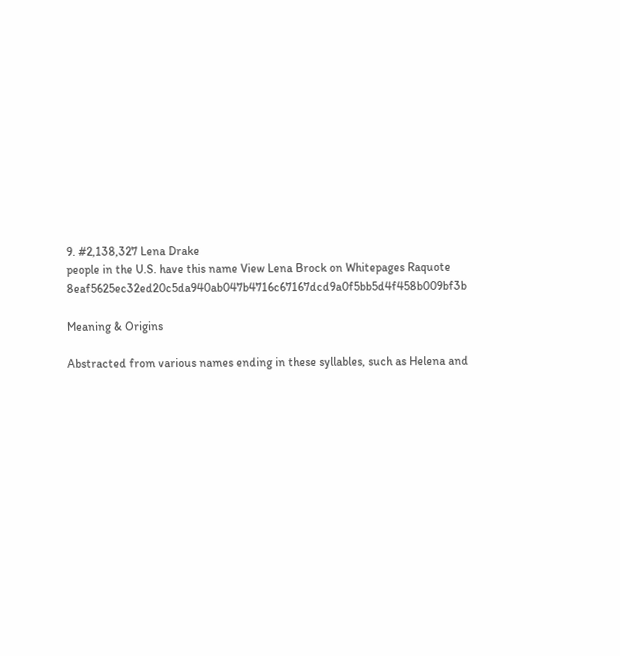9. #2,138,327 Lena Drake
people in the U.S. have this name View Lena Brock on Whitepages Raquote 8eaf5625ec32ed20c5da940ab047b4716c67167dcd9a0f5bb5d4f458b009bf3b

Meaning & Origins

Abstracted from various names ending in these syllables, such as Helena and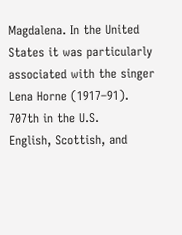Magdalena. In the United States it was particularly associated with the singer Lena Horne (1917–91).
707th in the U.S.
English, Scottish, and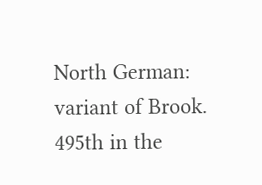North German: variant of Brook.
495th in the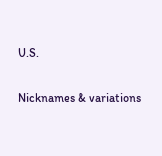U.S.

Nicknames & variations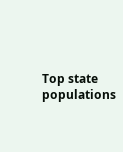Top state populations